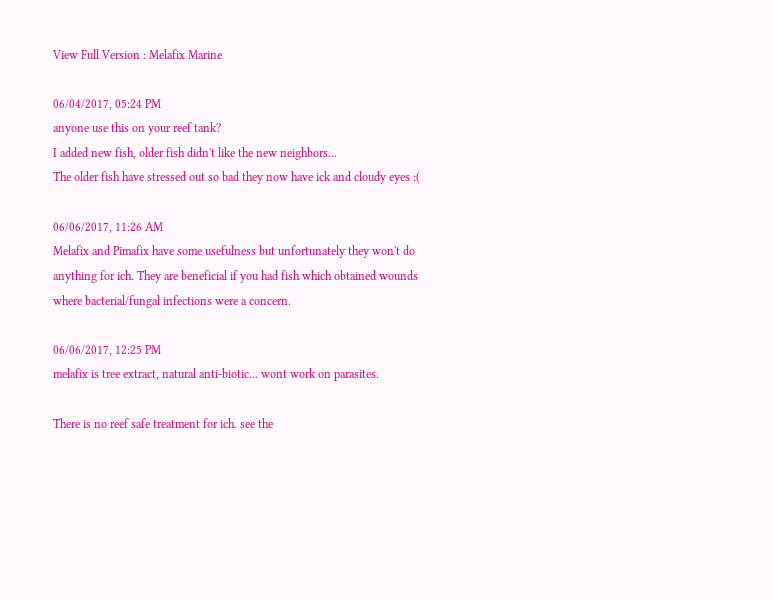View Full Version : Melafix Marine

06/04/2017, 05:24 PM
anyone use this on your reef tank?
I added new fish, older fish didn't like the new neighbors...
The older fish have stressed out so bad they now have ick and cloudy eyes :(

06/06/2017, 11:26 AM
Melafix and Pimafix have some usefulness but unfortunately they won't do anything for ich. They are beneficial if you had fish which obtained wounds where bacterial/fungal infections were a concern.

06/06/2017, 12:25 PM
melafix is tree extract, natural anti-biotic... wont work on parasites.

There is no reef safe treatment for ich. see the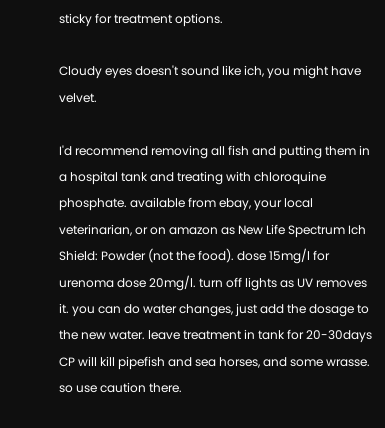sticky for treatment options.

Cloudy eyes doesn't sound like ich, you might have velvet.

I'd recommend removing all fish and putting them in a hospital tank and treating with chloroquine phosphate. available from ebay, your local veterinarian, or on amazon as New Life Spectrum Ich Shield: Powder (not the food). dose 15mg/l for urenoma dose 20mg/l. turn off lights as UV removes it. you can do water changes, just add the dosage to the new water. leave treatment in tank for 20-30days CP will kill pipefish and sea horses, and some wrasse. so use caution there.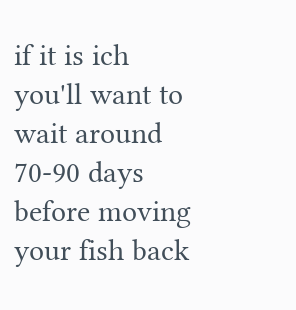if it is ich you'll want to wait around 70-90 days before moving your fish back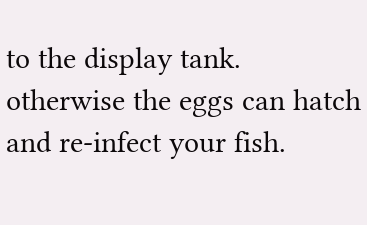to the display tank. otherwise the eggs can hatch and re-infect your fish.